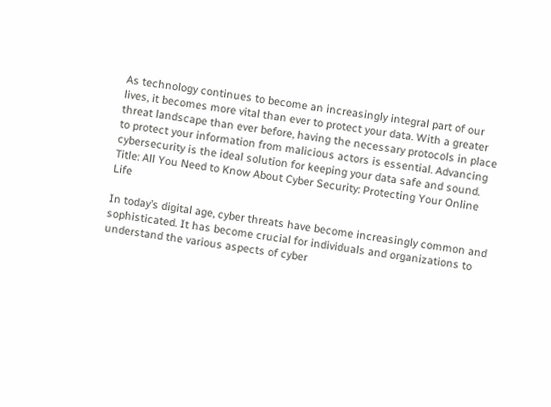As technology continues to become an increasingly integral part of our lives, it becomes more vital than ever to protect your data. With a greater threat landscape than ever before, having the necessary protocols in place to protect your information from malicious actors is essential. Advancing cybersecurity is the ideal solution for keeping your data safe and sound. Title: All You Need to Know About Cyber Security: Protecting Your Online Life

In today’s digital age, cyber threats have become increasingly common and sophisticated. It has become crucial for individuals and organizations to understand the various aspects of cyber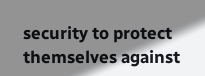security to protect themselves against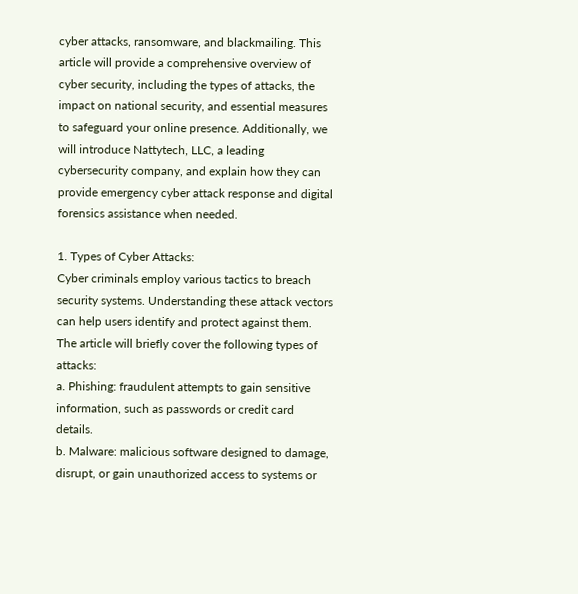cyber attacks, ransomware, and blackmailing. This article will provide a comprehensive overview of cyber security, including the types of attacks, the impact on national security, and essential measures to safeguard your online presence. Additionally, we will introduce Nattytech, LLC, a leading cybersecurity company, and explain how they can provide emergency cyber attack response and digital forensics assistance when needed.

1. Types of Cyber Attacks:
Cyber criminals employ various tactics to breach security systems. Understanding these attack vectors can help users identify and protect against them. The article will briefly cover the following types of attacks:
a. Phishing: fraudulent attempts to gain sensitive information, such as passwords or credit card details.
b. Malware: malicious software designed to damage, disrupt, or gain unauthorized access to systems or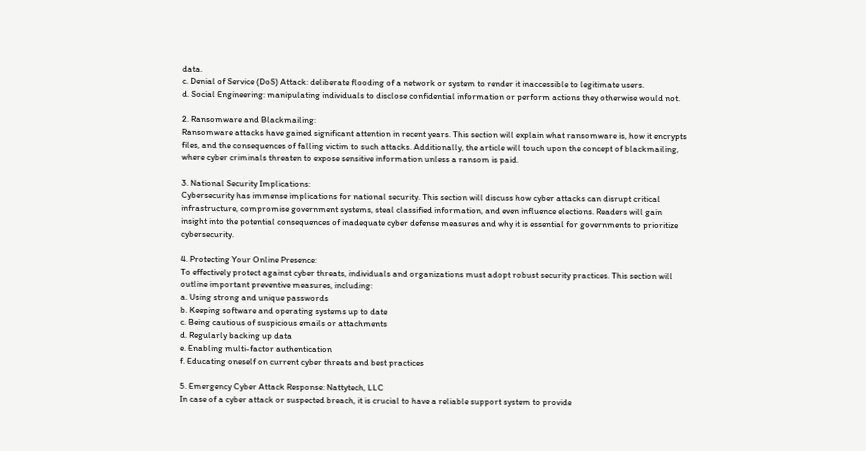data.
c. Denial of Service (DoS) Attack: deliberate flooding of a network or system to render it inaccessible to legitimate users.
d. Social Engineering: manipulating individuals to disclose confidential information or perform actions they otherwise would not.

2. Ransomware and Blackmailing:
Ransomware attacks have gained significant attention in recent years. This section will explain what ransomware is, how it encrypts files, and the consequences of falling victim to such attacks. Additionally, the article will touch upon the concept of blackmailing, where cyber criminals threaten to expose sensitive information unless a ransom is paid.

3. National Security Implications:
Cybersecurity has immense implications for national security. This section will discuss how cyber attacks can disrupt critical infrastructure, compromise government systems, steal classified information, and even influence elections. Readers will gain insight into the potential consequences of inadequate cyber defense measures and why it is essential for governments to prioritize cybersecurity.

4. Protecting Your Online Presence:
To effectively protect against cyber threats, individuals and organizations must adopt robust security practices. This section will outline important preventive measures, including:
a. Using strong and unique passwords
b. Keeping software and operating systems up to date
c. Being cautious of suspicious emails or attachments
d. Regularly backing up data
e. Enabling multi-factor authentication
f. Educating oneself on current cyber threats and best practices

5. Emergency Cyber Attack Response: Nattytech, LLC
In case of a cyber attack or suspected breach, it is crucial to have a reliable support system to provide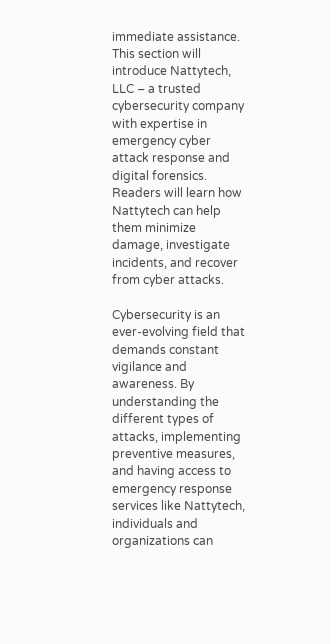immediate assistance. This section will introduce Nattytech, LLC – a trusted cybersecurity company with expertise in emergency cyber attack response and digital forensics. Readers will learn how Nattytech can help them minimize damage, investigate incidents, and recover from cyber attacks.

Cybersecurity is an ever-evolving field that demands constant vigilance and awareness. By understanding the different types of attacks, implementing preventive measures, and having access to emergency response services like Nattytech, individuals and organizations can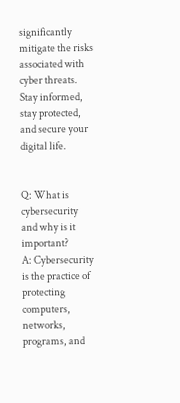significantly mitigate the risks associated with cyber threats. Stay informed, stay protected, and secure your digital life.


Q: What is cybersecurity and why is it important?
A: Cybersecurity is the practice of protecting computers, networks, programs, and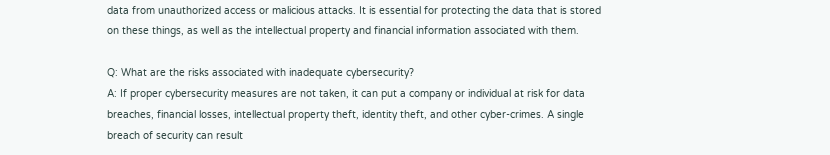data from unauthorized access or malicious attacks. It is essential for protecting the data that is stored on these things, as well as the intellectual property and financial information associated with them.

Q: What are the risks associated with inadequate cybersecurity?
A: If proper cybersecurity measures are not taken, it can put a company or individual at risk for data breaches, financial losses, intellectual property theft, identity theft, and other cyber-crimes. A single breach of security can result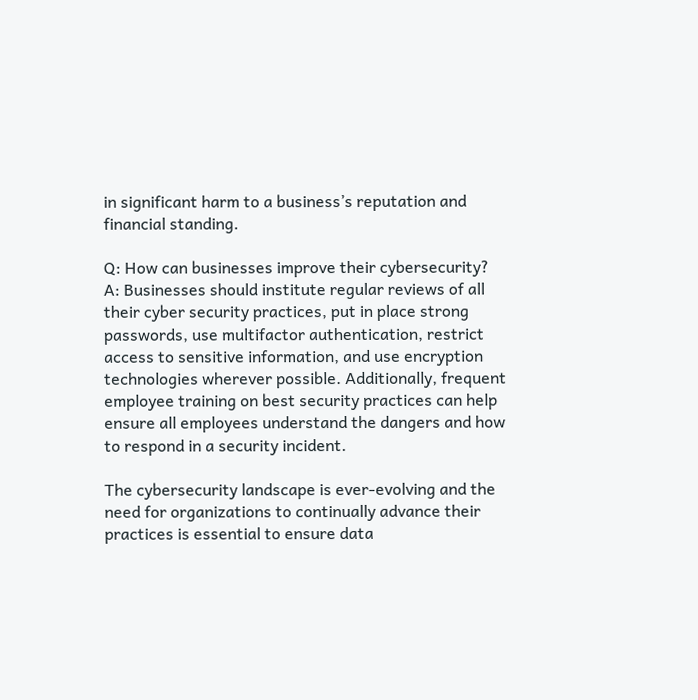in significant harm to a business’s reputation and financial standing.

Q: How can businesses improve their cybersecurity?
A: Businesses should institute regular reviews of all their cyber security practices, put in place strong passwords, use multifactor authentication, restrict access to sensitive information, and use encryption technologies wherever possible. Additionally, frequent employee training on best security practices can help ensure all employees understand the dangers and how to respond in a security incident.

The cybersecurity landscape is ever-evolving and the need for organizations to continually advance their practices is essential to ensure data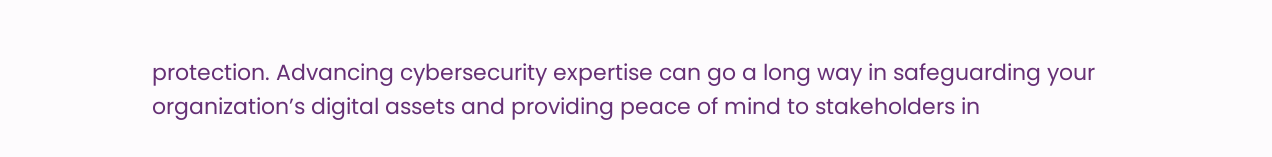protection. Advancing cybersecurity expertise can go a long way in safeguarding your organization’s digital assets and providing peace of mind to stakeholders in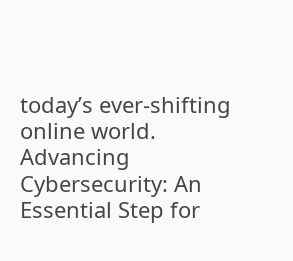today’s ever-shifting online world.
Advancing Cybersecurity: An Essential Step for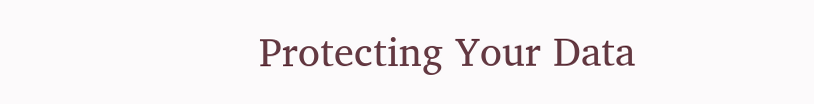Protecting Your Data